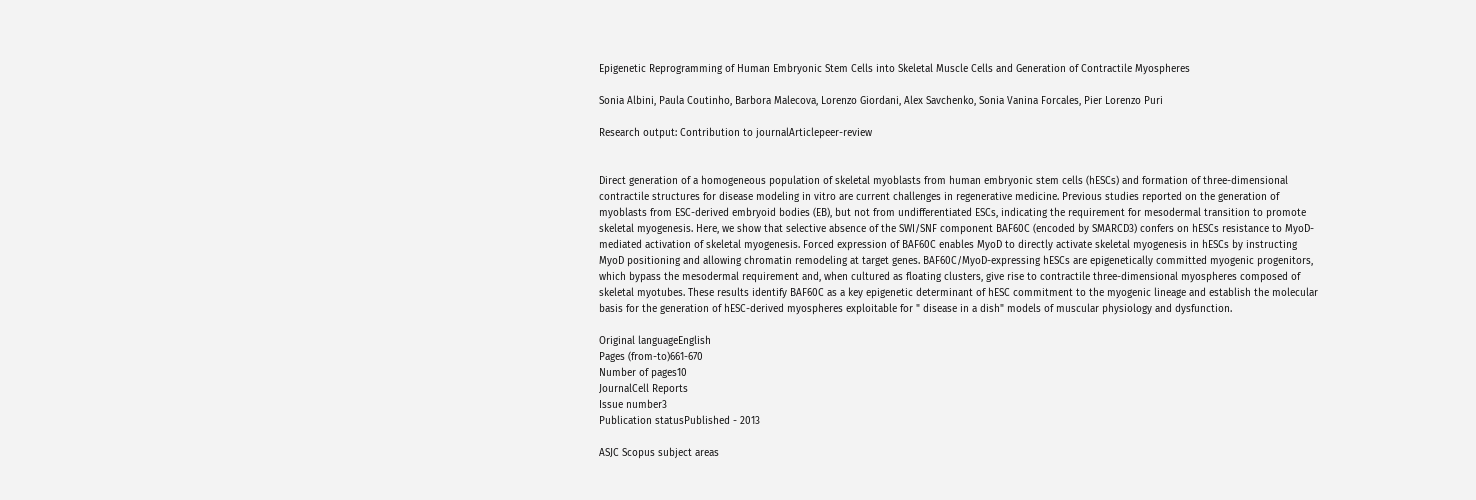Epigenetic Reprogramming of Human Embryonic Stem Cells into Skeletal Muscle Cells and Generation of Contractile Myospheres

Sonia Albini, Paula Coutinho, Barbora Malecova, Lorenzo Giordani, Alex Savchenko, Sonia Vanina Forcales, Pier Lorenzo Puri

Research output: Contribution to journalArticlepeer-review


Direct generation of a homogeneous population of skeletal myoblasts from human embryonic stem cells (hESCs) and formation of three-dimensional contractile structures for disease modeling in vitro are current challenges in regenerative medicine. Previous studies reported on the generation of myoblasts from ESC-derived embryoid bodies (EB), but not from undifferentiated ESCs, indicating the requirement for mesodermal transition to promote skeletal myogenesis. Here, we show that selective absence of the SWI/SNF component BAF60C (encoded by SMARCD3) confers on hESCs resistance to MyoD-mediated activation of skeletal myogenesis. Forced expression of BAF60C enables MyoD to directly activate skeletal myogenesis in hESCs by instructing MyoD positioning and allowing chromatin remodeling at target genes. BAF60C/MyoD-expressing hESCs are epigenetically committed myogenic progenitors, which bypass the mesodermal requirement and, when cultured as floating clusters, give rise to contractile three-dimensional myospheres composed of skeletal myotubes. These results identify BAF60C as a key epigenetic determinant of hESC commitment to the myogenic lineage and establish the molecular basis for the generation of hESC-derived myospheres exploitable for " disease in a dish" models of muscular physiology and dysfunction.

Original languageEnglish
Pages (from-to)661-670
Number of pages10
JournalCell Reports
Issue number3
Publication statusPublished - 2013

ASJC Scopus subject areas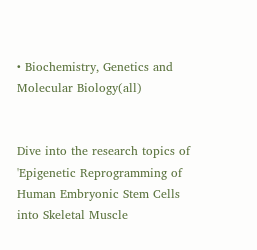• Biochemistry, Genetics and Molecular Biology(all)


Dive into the research topics of 'Epigenetic Reprogramming of Human Embryonic Stem Cells into Skeletal Muscle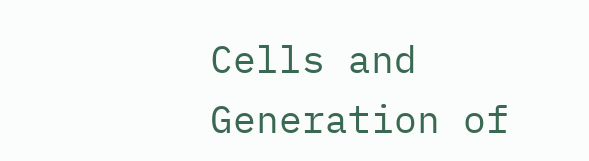Cells and Generation of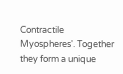Contractile Myospheres'. Together they form a unique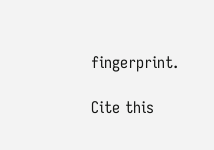fingerprint.

Cite this